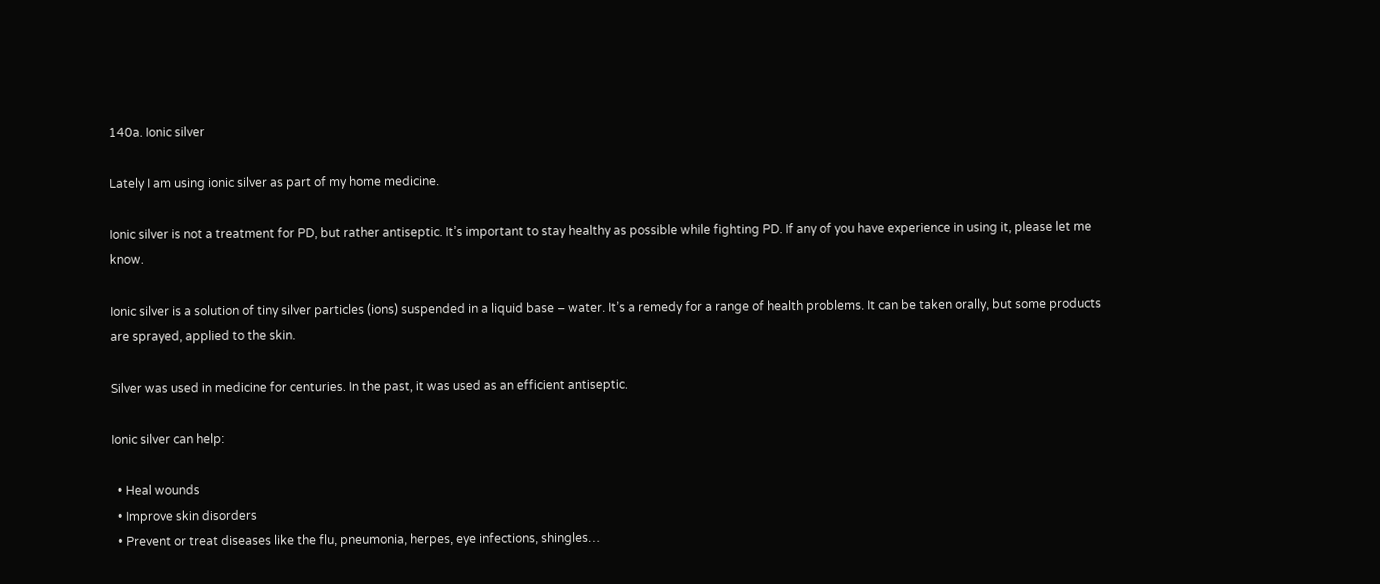140a. Ionic silver

Lately I am using ionic silver as part of my home medicine.

Ionic silver is not a treatment for PD, but rather antiseptic. It’s important to stay healthy as possible while fighting PD. If any of you have experience in using it, please let me know.

Ionic silver is a solution of tiny silver particles (ions) suspended in a liquid base – water. It’s a remedy for a range of health problems. It can be taken orally, but some products are sprayed, applied to the skin.

Silver was used in medicine for centuries. In the past, it was used as an efficient antiseptic.

Ionic silver can help:

  • Heal wounds
  • Improve skin disorders
  • Prevent or treat diseases like the flu, pneumonia, herpes, eye infections, shingles…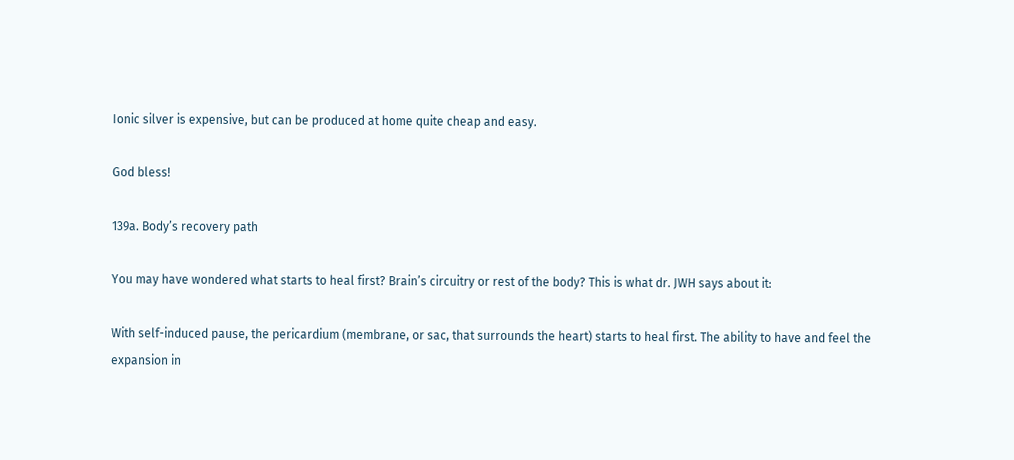Ionic silver is expensive, but can be produced at home quite cheap and easy.

God bless!

139a. Body’s recovery path

You may have wondered what starts to heal first? Brain’s circuitry or rest of the body? This is what dr. JWH says about it:

With self-induced pause, the pericardium (membrane, or sac, that surrounds the heart) starts to heal first. The ability to have and feel the expansion in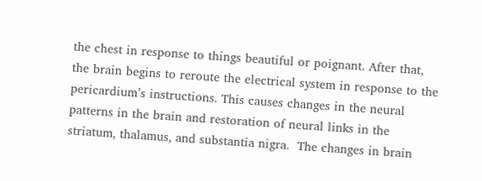the chest in response to things beautiful or poignant. After that, the brain begins to reroute the electrical system in response to the pericardium’s instructions. This causes changes in the neural patterns in the brain and restoration of neural links in the striatum, thalamus, and substantia nigra.  The changes in brain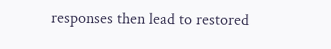responses then lead to restored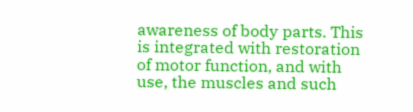awareness of body parts. This is integrated with restoration of motor function, and with use, the muscles and such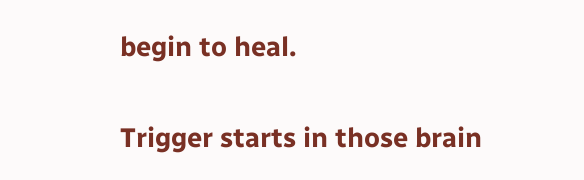begin to heal.

Trigger starts in those brain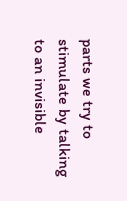parts we try to stimulate by talking to an invisible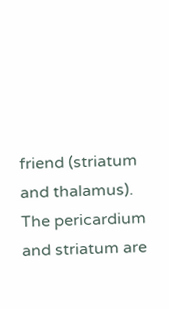friend (striatum and thalamus). The pericardium and striatum are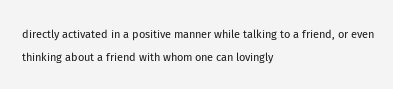directly activated in a positive manner while talking to a friend, or even thinking about a friend with whom one can lovingly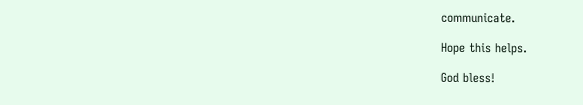communicate.

Hope this helps.

God bless!